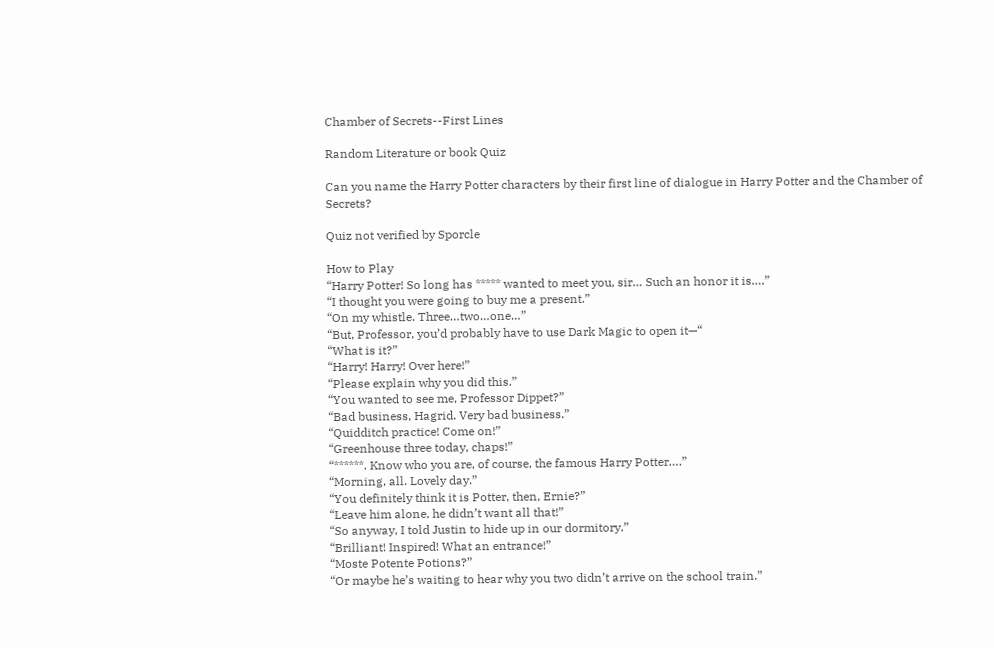Chamber of Secrets--First Lines

Random Literature or book Quiz

Can you name the Harry Potter characters by their first line of dialogue in Harry Potter and the Chamber of Secrets?

Quiz not verified by Sporcle

How to Play
“Harry Potter! So long has ***** wanted to meet you, sir… Such an honor it is….”
“I thought you were going to buy me a present.”
“On my whistle. Three…two…one…”
“But, Professor, you’d probably have to use Dark Magic to open it—“
“What is it?”
“Harry! Harry! Over here!”
“Please explain why you did this.”
“You wanted to see me, Professor Dippet?”
“Bad business, Hagrid. Very bad business.”
“Quidditch practice! Come on!”
“Greenhouse three today, chaps!”
“******. Know who you are, of course, the famous Harry Potter….”
“Morning, all. Lovely day.”
“You definitely think it is Potter, then, Ernie?”
“Leave him alone, he didn’t want all that!”
“So anyway, I told Justin to hide up in our dormitory.”
“Brilliant! Inspired! What an entrance!”
“Moste Potente Potions?”
“Or maybe he’s waiting to hear why you two didn’t arrive on the school train.”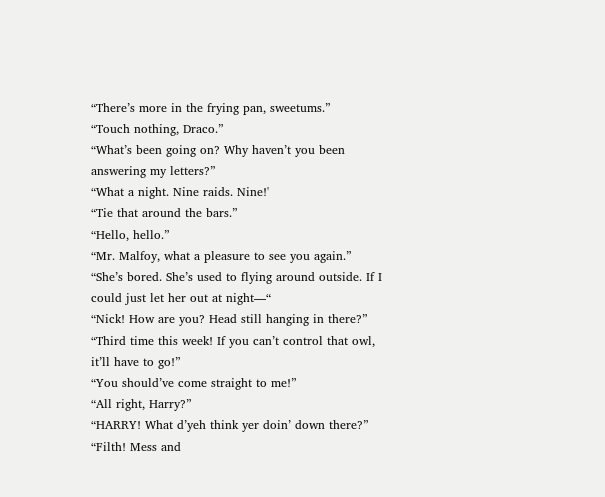“There’s more in the frying pan, sweetums.”
“Touch nothing, Draco.”
“What’s been going on? Why haven’t you been answering my letters?”
“What a night. Nine raids. Nine!'
“Tie that around the bars.”
“Hello, hello.”
“Mr. Malfoy, what a pleasure to see you again.”
“She’s bored. She’s used to flying around outside. If I could just let her out at night—“
“Nick! How are you? Head still hanging in there?”
“Third time this week! If you can’t control that owl, it’ll have to go!”
“You should’ve come straight to me!”
“All right, Harry?”
“HARRY! What d’yeh think yer doin’ down there?”
“Filth! Mess and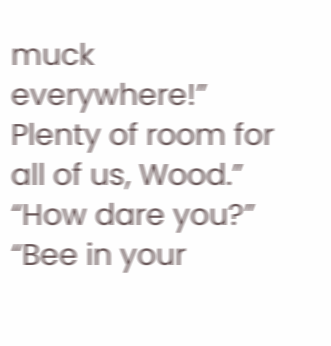muck everywhere!”
Plenty of room for all of us, Wood.”
“How dare you?”
“Bee in your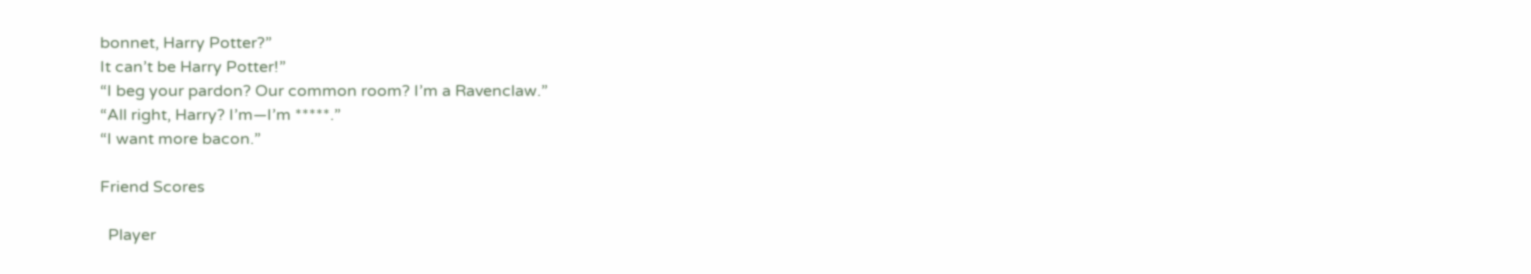bonnet, Harry Potter?”
It can’t be Harry Potter!”
“I beg your pardon? Our common room? I’m a Ravenclaw.”
“All right, Harry? I’m—I’m *****.”
“I want more bacon.”

Friend Scores

  Player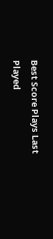Best Score Plays Last Played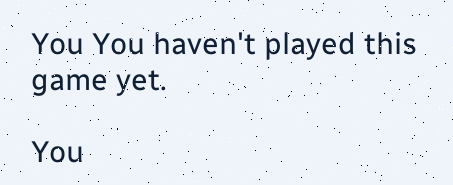You You haven't played this game yet.

You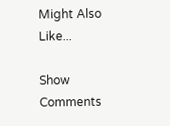Might Also Like...

Show Comments